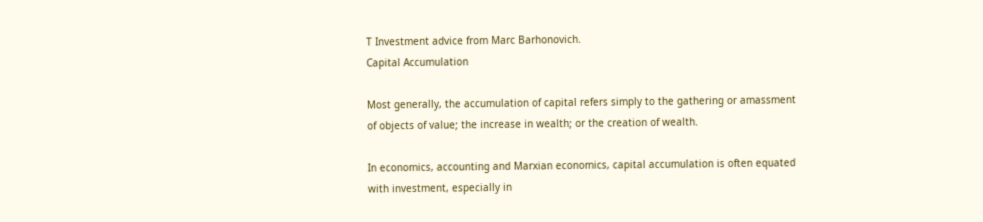T Investment advice from Marc Barhonovich.
Capital Accumulation

Most generally, the accumulation of capital refers simply to the gathering or amassment of objects of value; the increase in wealth; or the creation of wealth.

In economics, accounting and Marxian economics, capital accumulation is often equated with investment, especially in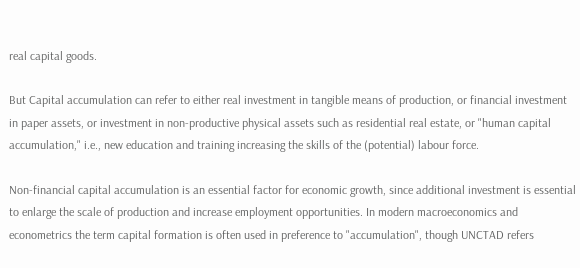real capital goods.

But Capital accumulation can refer to either real investment in tangible means of production, or financial investment in paper assets, or investment in non-productive physical assets such as residential real estate, or "human capital accumulation," i.e., new education and training increasing the skills of the (potential) labour force.

Non-financial capital accumulation is an essential factor for economic growth, since additional investment is essential to enlarge the scale of production and increase employment opportunities. In modern macroeconomics and econometrics the term capital formation is often used in preference to "accumulation", though UNCTAD refers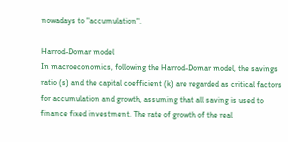nowadays to "accumulation".

Harrod-Domar model
In macroeconomics, following the Harrod-Domar model, the savings ratio (s) and the capital coefficient (k) are regarded as critical factors for accumulation and growth, assuming that all saving is used to finance fixed investment. The rate of growth of the real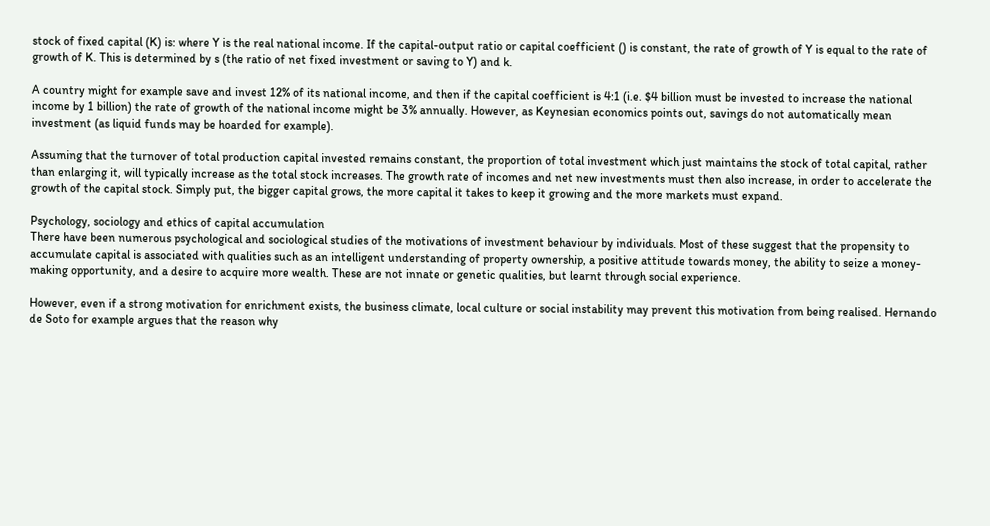stock of fixed capital (K) is: where Y is the real national income. If the capital-output ratio or capital coefficient () is constant, the rate of growth of Y is equal to the rate of growth of K. This is determined by s (the ratio of net fixed investment or saving to Y) and k.

A country might for example save and invest 12% of its national income, and then if the capital coefficient is 4:1 (i.e. $4 billion must be invested to increase the national income by 1 billion) the rate of growth of the national income might be 3% annually. However, as Keynesian economics points out, savings do not automatically mean investment (as liquid funds may be hoarded for example).

Assuming that the turnover of total production capital invested remains constant, the proportion of total investment which just maintains the stock of total capital, rather than enlarging it, will typically increase as the total stock increases. The growth rate of incomes and net new investments must then also increase, in order to accelerate the growth of the capital stock. Simply put, the bigger capital grows, the more capital it takes to keep it growing and the more markets must expand.

Psychology, sociology and ethics of capital accumulation
There have been numerous psychological and sociological studies of the motivations of investment behaviour by individuals. Most of these suggest that the propensity to accumulate capital is associated with qualities such as an intelligent understanding of property ownership, a positive attitude towards money, the ability to seize a money-making opportunity, and a desire to acquire more wealth. These are not innate or genetic qualities, but learnt through social experience.

However, even if a strong motivation for enrichment exists, the business climate, local culture or social instability may prevent this motivation from being realised. Hernando de Soto for example argues that the reason why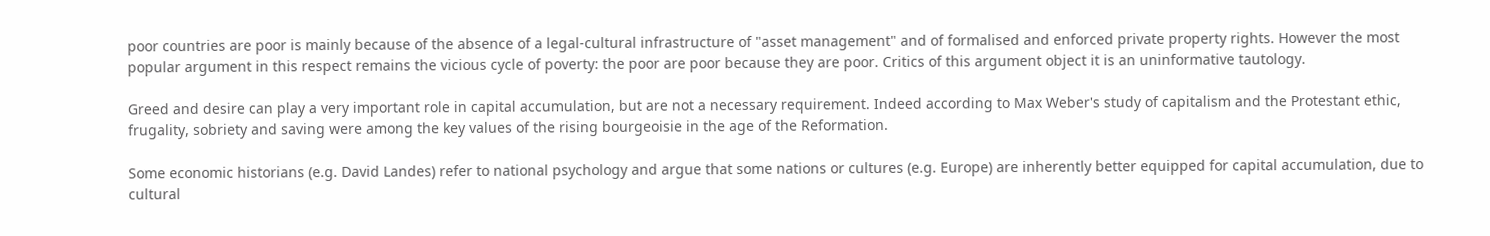poor countries are poor is mainly because of the absence of a legal-cultural infrastructure of "asset management" and of formalised and enforced private property rights. However the most popular argument in this respect remains the vicious cycle of poverty: the poor are poor because they are poor. Critics of this argument object it is an uninformative tautology.

Greed and desire can play a very important role in capital accumulation, but are not a necessary requirement. Indeed according to Max Weber's study of capitalism and the Protestant ethic, frugality, sobriety and saving were among the key values of the rising bourgeoisie in the age of the Reformation.

Some economic historians (e.g. David Landes) refer to national psychology and argue that some nations or cultures (e.g. Europe) are inherently better equipped for capital accumulation, due to cultural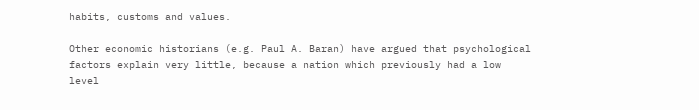habits, customs and values.

Other economic historians (e.g. Paul A. Baran) have argued that psychological factors explain very little, because a nation which previously had a low level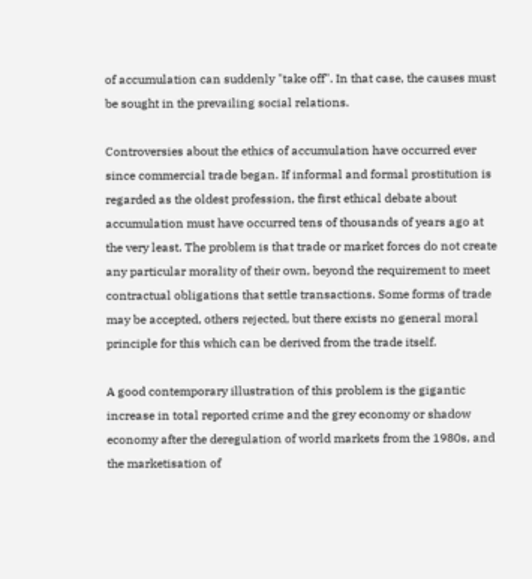of accumulation can suddenly "take off". In that case, the causes must be sought in the prevailing social relations.

Controversies about the ethics of accumulation have occurred ever since commercial trade began. If informal and formal prostitution is regarded as the oldest profession, the first ethical debate about accumulation must have occurred tens of thousands of years ago at the very least. The problem is that trade or market forces do not create any particular morality of their own, beyond the requirement to meet contractual obligations that settle transactions. Some forms of trade may be accepted, others rejected, but there exists no general moral principle for this which can be derived from the trade itself.

A good contemporary illustration of this problem is the gigantic increase in total reported crime and the grey economy or shadow economy after the deregulation of world markets from the 1980s, and the marketisation of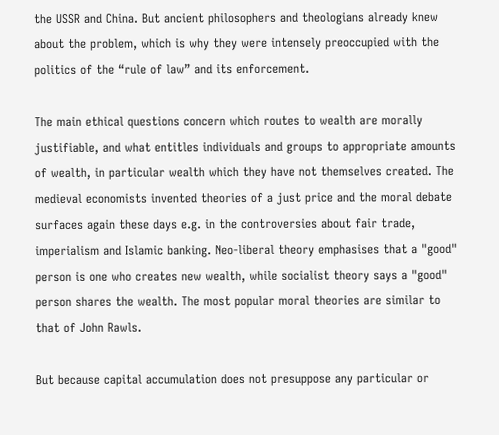the USSR and China. But ancient philosophers and theologians already knew about the problem, which is why they were intensely preoccupied with the politics of the “rule of law” and its enforcement.

The main ethical questions concern which routes to wealth are morally justifiable, and what entitles individuals and groups to appropriate amounts of wealth, in particular wealth which they have not themselves created. The medieval economists invented theories of a just price and the moral debate surfaces again these days e.g. in the controversies about fair trade, imperialism and Islamic banking. Neo-liberal theory emphasises that a "good" person is one who creates new wealth, while socialist theory says a "good" person shares the wealth. The most popular moral theories are similar to that of John Rawls.

But because capital accumulation does not presuppose any particular or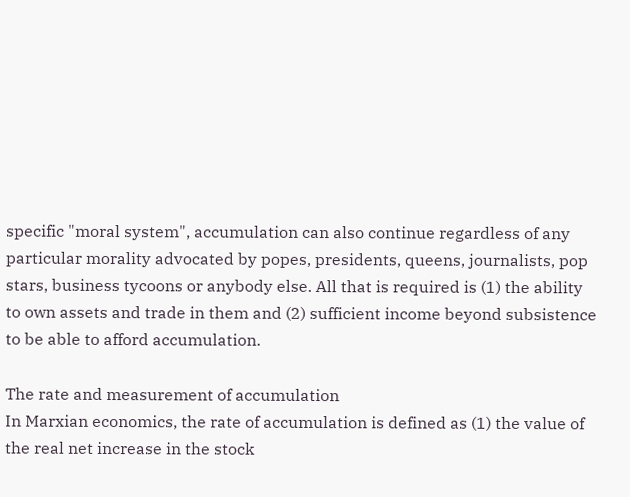specific "moral system", accumulation can also continue regardless of any particular morality advocated by popes, presidents, queens, journalists, pop stars, business tycoons or anybody else. All that is required is (1) the ability to own assets and trade in them and (2) sufficient income beyond subsistence to be able to afford accumulation.

The rate and measurement of accumulation
In Marxian economics, the rate of accumulation is defined as (1) the value of the real net increase in the stock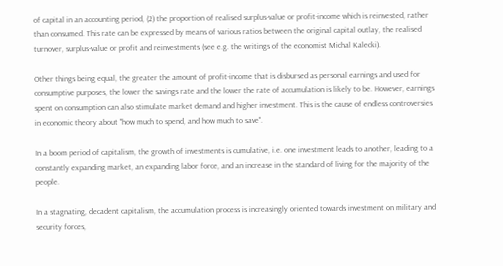of capital in an accounting period, (2) the proportion of realised surplus-value or profit-income which is reinvested, rather than consumed. This rate can be expressed by means of various ratios between the original capital outlay, the realised turnover, surplus-value or profit and reinvestments (see e.g. the writings of the economist Michal Kalecki).

Other things being equal, the greater the amount of profit-income that is disbursed as personal earnings and used for consumptive purposes, the lower the savings rate and the lower the rate of accumulation is likely to be. However, earnings spent on consumption can also stimulate market demand and higher investment. This is the cause of endless controversies in economic theory about "how much to spend, and how much to save".

In a boom period of capitalism, the growth of investments is cumulative, i.e. one investment leads to another, leading to a constantly expanding market, an expanding labor force, and an increase in the standard of living for the majority of the people.

In a stagnating, decadent capitalism, the accumulation process is increasingly oriented towards investment on military and security forces,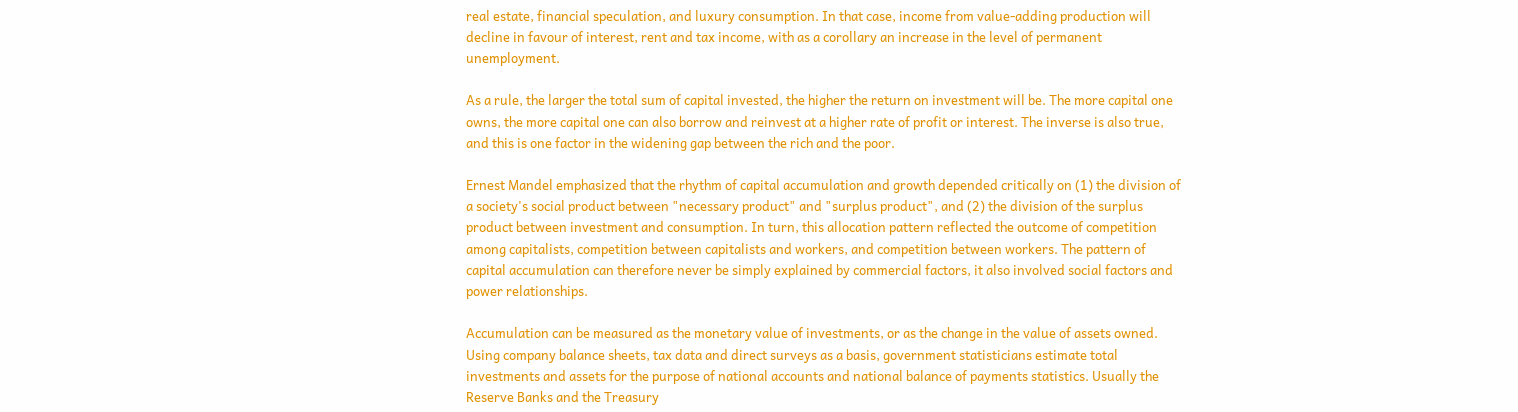real estate, financial speculation, and luxury consumption. In that case, income from value-adding production will decline in favour of interest, rent and tax income, with as a corollary an increase in the level of permanent unemployment.

As a rule, the larger the total sum of capital invested, the higher the return on investment will be. The more capital one owns, the more capital one can also borrow and reinvest at a higher rate of profit or interest. The inverse is also true, and this is one factor in the widening gap between the rich and the poor.

Ernest Mandel emphasized that the rhythm of capital accumulation and growth depended critically on (1) the division of a society's social product between "necessary product" and "surplus product", and (2) the division of the surplus product between investment and consumption. In turn, this allocation pattern reflected the outcome of competition among capitalists, competition between capitalists and workers, and competition between workers. The pattern of capital accumulation can therefore never be simply explained by commercial factors, it also involved social factors and power relationships.

Accumulation can be measured as the monetary value of investments, or as the change in the value of assets owned. Using company balance sheets, tax data and direct surveys as a basis, government statisticians estimate total investments and assets for the purpose of national accounts and national balance of payments statistics. Usually the Reserve Banks and the Treasury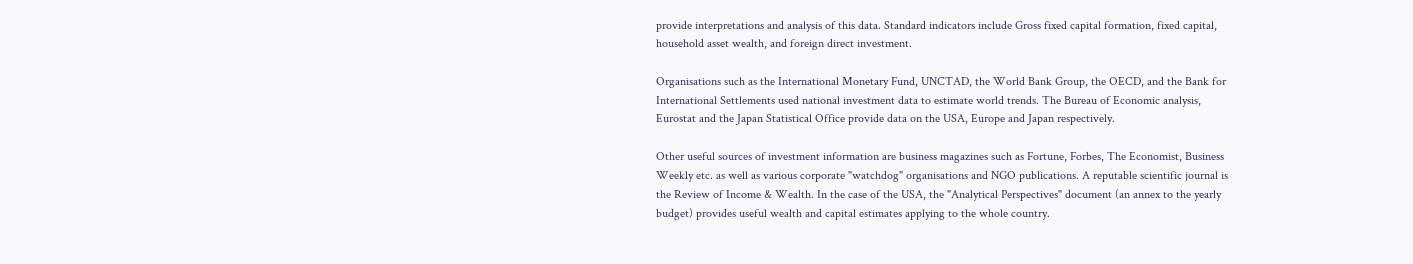provide interpretations and analysis of this data. Standard indicators include Gross fixed capital formation, fixed capital, household asset wealth, and foreign direct investment.

Organisations such as the International Monetary Fund, UNCTAD, the World Bank Group, the OECD, and the Bank for International Settlements used national investment data to estimate world trends. The Bureau of Economic analysis, Eurostat and the Japan Statistical Office provide data on the USA, Europe and Japan respectively.

Other useful sources of investment information are business magazines such as Fortune, Forbes, The Economist, Business Weekly etc. as well as various corporate "watchdog" organisations and NGO publications. A reputable scientific journal is the Review of Income & Wealth. In the case of the USA, the "Analytical Perspectives" document (an annex to the yearly budget) provides useful wealth and capital estimates applying to the whole country.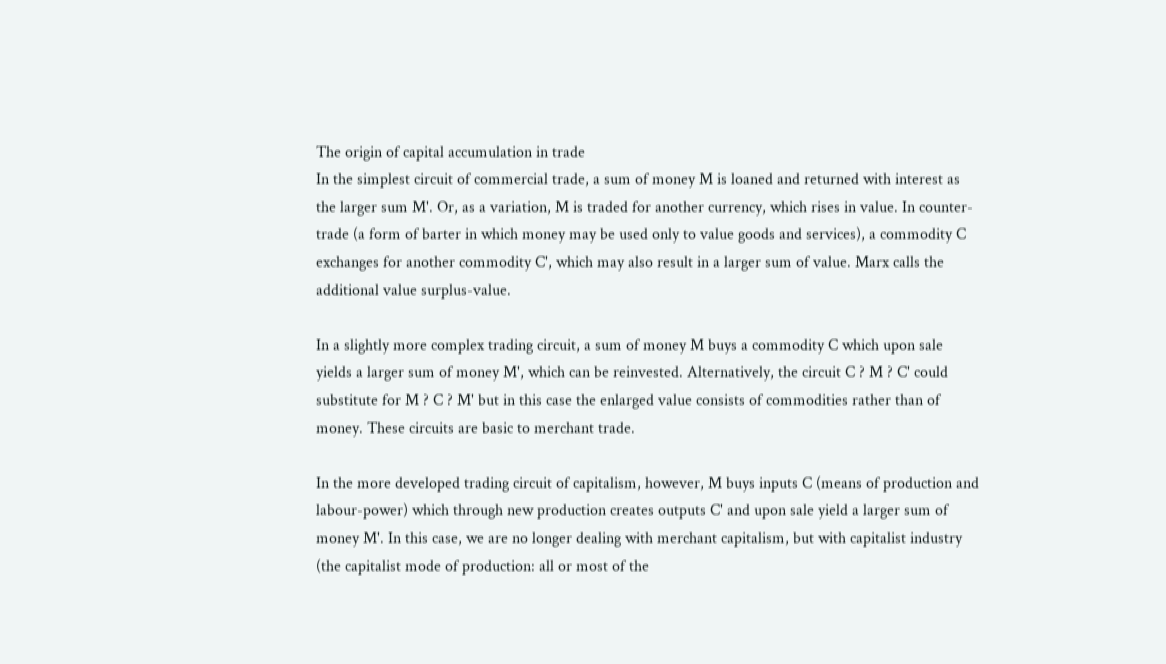The origin of capital accumulation in trade
In the simplest circuit of commercial trade, a sum of money M is loaned and returned with interest as the larger sum M'. Or, as a variation, M is traded for another currency, which rises in value. In counter-trade (a form of barter in which money may be used only to value goods and services), a commodity C exchanges for another commodity C', which may also result in a larger sum of value. Marx calls the additional value surplus-value.

In a slightly more complex trading circuit, a sum of money M buys a commodity C which upon sale yields a larger sum of money M', which can be reinvested. Alternatively, the circuit C ? M ? C' could substitute for M ? C ? M' but in this case the enlarged value consists of commodities rather than of money. These circuits are basic to merchant trade.

In the more developed trading circuit of capitalism, however, M buys inputs C (means of production and labour-power) which through new production creates outputs C' and upon sale yield a larger sum of money M'. In this case, we are no longer dealing with merchant capitalism, but with capitalist industry (the capitalist mode of production: all or most of the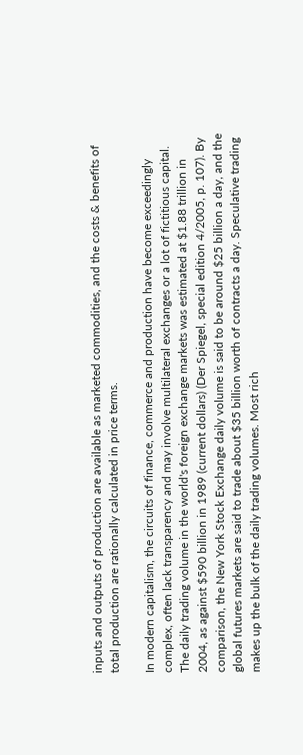inputs and outputs of production are available as marketed commodities, and the costs & benefits of total production are rationally calculated in price terms.

In modern capitalism, the circuits of finance, commerce and production have become exceedingly complex, often lack transparency and may involve multilateral exchanges or a lot of fictitious capital. The daily trading volume in the world's foreign exchange markets was estimated at $1.88 trillion in 2004, as against $590 billion in 1989 (current dollars) (Der Spiegel, special edition 4/2005, p. 107). By comparison, the New York Stock Exchange daily volume is said to be around $25 billion a day, and the global futures markets are said to trade about $35 billion worth of contracts a day. Speculative trading makes up the bulk of the daily trading volumes. Most rich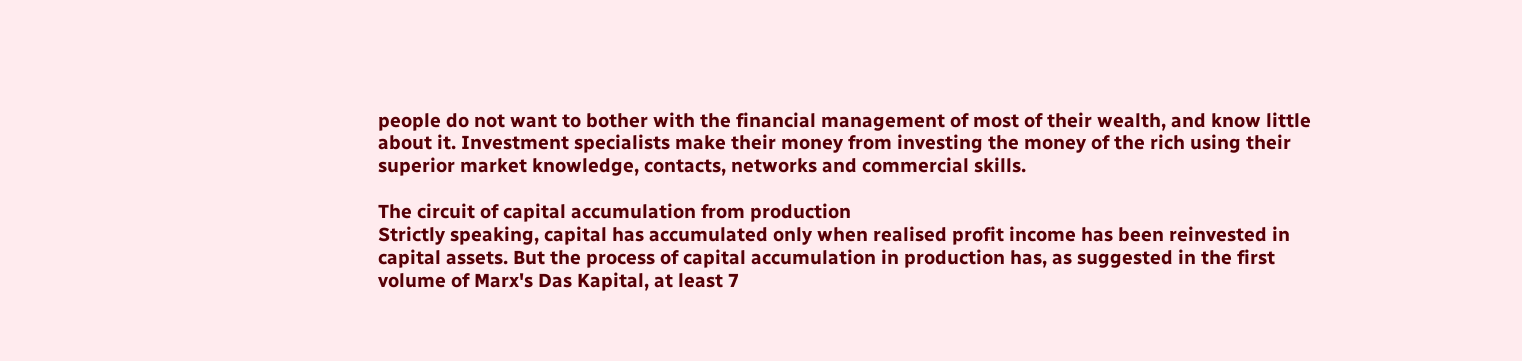people do not want to bother with the financial management of most of their wealth, and know little about it. Investment specialists make their money from investing the money of the rich using their superior market knowledge, contacts, networks and commercial skills.

The circuit of capital accumulation from production
Strictly speaking, capital has accumulated only when realised profit income has been reinvested in capital assets. But the process of capital accumulation in production has, as suggested in the first volume of Marx's Das Kapital, at least 7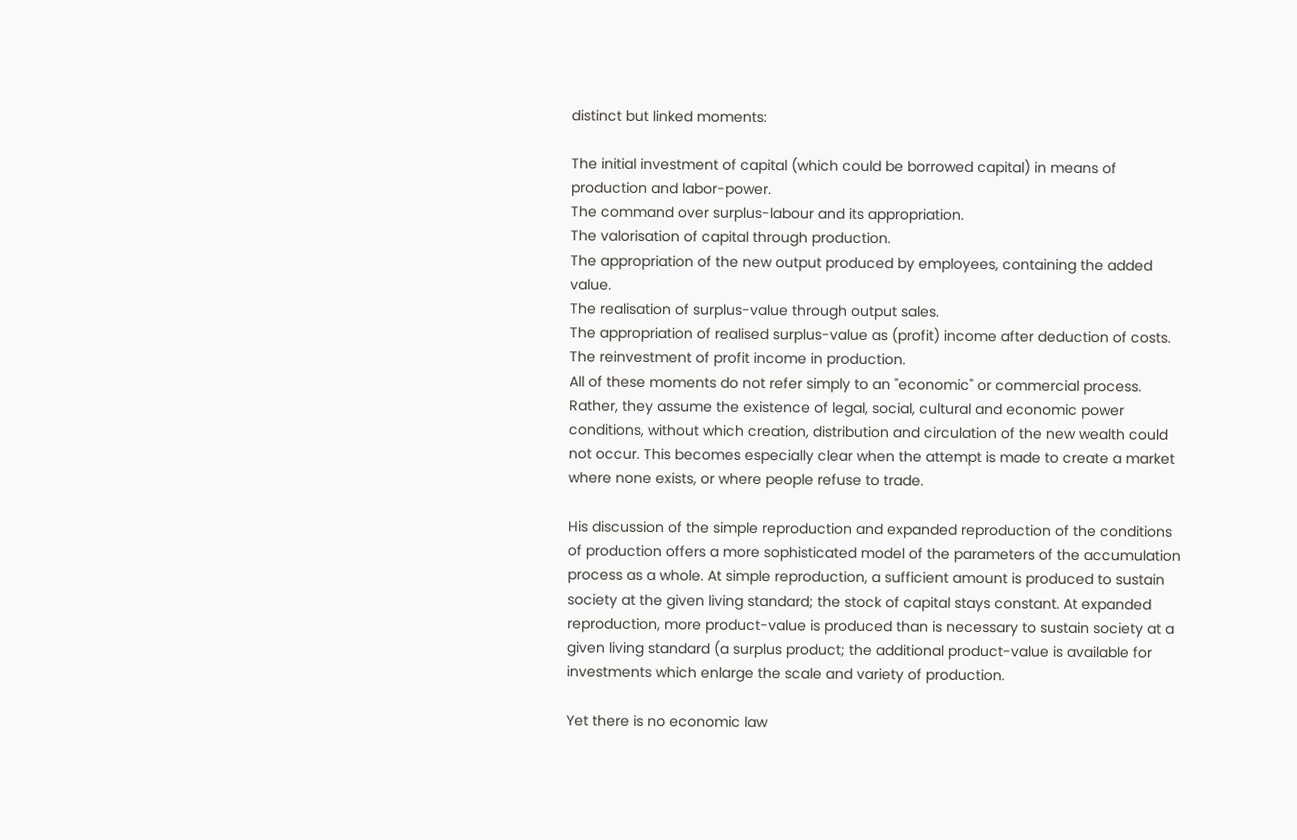distinct but linked moments:

The initial investment of capital (which could be borrowed capital) in means of production and labor-power.
The command over surplus-labour and its appropriation.
The valorisation of capital through production.
The appropriation of the new output produced by employees, containing the added value.
The realisation of surplus-value through output sales.
The appropriation of realised surplus-value as (profit) income after deduction of costs.
The reinvestment of profit income in production.
All of these moments do not refer simply to an "economic" or commercial process. Rather, they assume the existence of legal, social, cultural and economic power conditions, without which creation, distribution and circulation of the new wealth could not occur. This becomes especially clear when the attempt is made to create a market where none exists, or where people refuse to trade.

His discussion of the simple reproduction and expanded reproduction of the conditions of production offers a more sophisticated model of the parameters of the accumulation process as a whole. At simple reproduction, a sufficient amount is produced to sustain society at the given living standard; the stock of capital stays constant. At expanded reproduction, more product-value is produced than is necessary to sustain society at a given living standard (a surplus product; the additional product-value is available for investments which enlarge the scale and variety of production.

Yet there is no economic law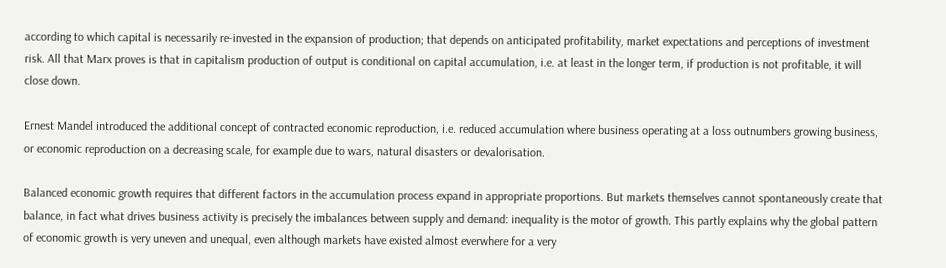according to which capital is necessarily re-invested in the expansion of production; that depends on anticipated profitability, market expectations and perceptions of investment risk. All that Marx proves is that in capitalism production of output is conditional on capital accumulation, i.e. at least in the longer term, if production is not profitable, it will close down.

Ernest Mandel introduced the additional concept of contracted economic reproduction, i.e. reduced accumulation where business operating at a loss outnumbers growing business, or economic reproduction on a decreasing scale, for example due to wars, natural disasters or devalorisation.

Balanced economic growth requires that different factors in the accumulation process expand in appropriate proportions. But markets themselves cannot spontaneously create that balance, in fact what drives business activity is precisely the imbalances between supply and demand: inequality is the motor of growth. This partly explains why the global pattern of economic growth is very uneven and unequal, even although markets have existed almost everwhere for a very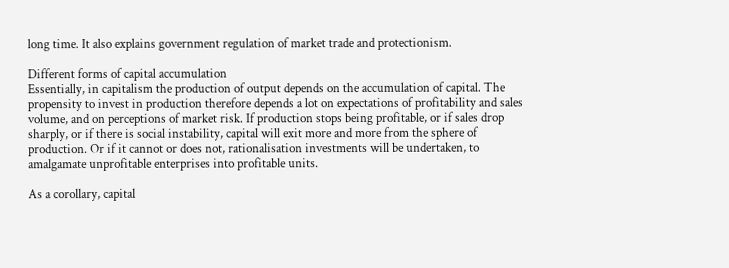long time. It also explains government regulation of market trade and protectionism.

Different forms of capital accumulation
Essentially, in capitalism the production of output depends on the accumulation of capital. The propensity to invest in production therefore depends a lot on expectations of profitability and sales volume, and on perceptions of market risk. If production stops being profitable, or if sales drop sharply, or if there is social instability, capital will exit more and more from the sphere of production. Or if it cannot or does not, rationalisation investments will be undertaken, to amalgamate unprofitable enterprises into profitable units.

As a corollary, capital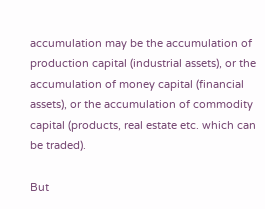accumulation may be the accumulation of production capital (industrial assets), or the accumulation of money capital (financial assets), or the accumulation of commodity capital (products, real estate etc. which can be traded).

But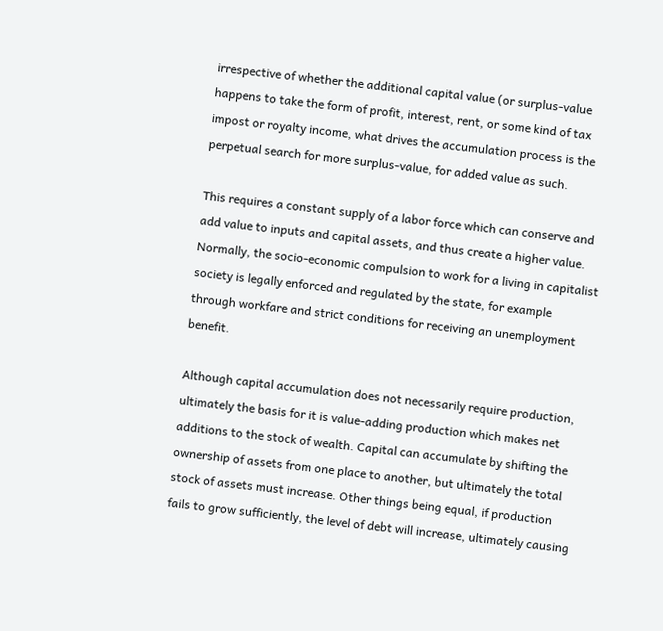irrespective of whether the additional capital value (or surplus-value happens to take the form of profit, interest, rent, or some kind of tax impost or royalty income, what drives the accumulation process is the perpetual search for more surplus-value, for added value as such.

This requires a constant supply of a labor force which can conserve and add value to inputs and capital assets, and thus create a higher value. Normally, the socio-economic compulsion to work for a living in capitalist society is legally enforced and regulated by the state, for example through workfare and strict conditions for receiving an unemployment benefit.

Although capital accumulation does not necessarily require production, ultimately the basis for it is value-adding production which makes net additions to the stock of wealth. Capital can accumulate by shifting the ownership of assets from one place to another, but ultimately the total stock of assets must increase. Other things being equal, if production fails to grow sufficiently, the level of debt will increase, ultimately causing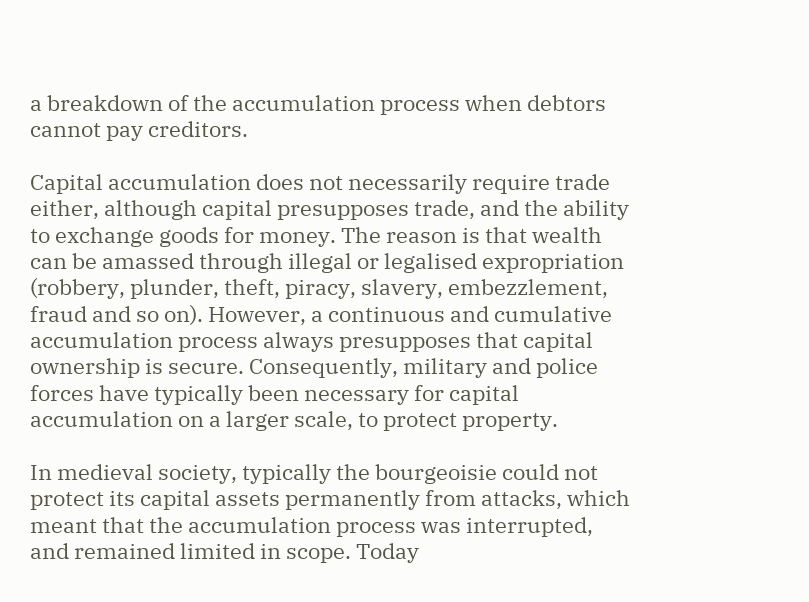a breakdown of the accumulation process when debtors cannot pay creditors.

Capital accumulation does not necessarily require trade either, although capital presupposes trade, and the ability to exchange goods for money. The reason is that wealth can be amassed through illegal or legalised expropriation (robbery, plunder, theft, piracy, slavery, embezzlement, fraud and so on). However, a continuous and cumulative accumulation process always presupposes that capital ownership is secure. Consequently, military and police forces have typically been necessary for capital accumulation on a larger scale, to protect property.

In medieval society, typically the bourgeoisie could not protect its capital assets permanently from attacks, which meant that the accumulation process was interrupted, and remained limited in scope. Today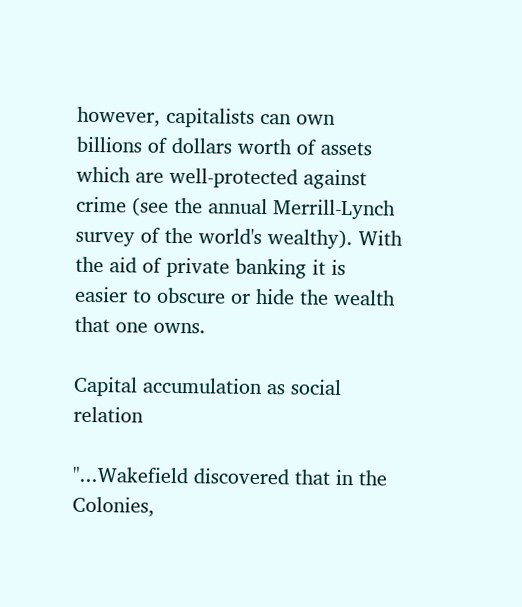however, capitalists can own billions of dollars worth of assets which are well-protected against crime (see the annual Merrill-Lynch survey of the world's wealthy). With the aid of private banking it is easier to obscure or hide the wealth that one owns.

Capital accumulation as social relation

"...Wakefield discovered that in the Colonies,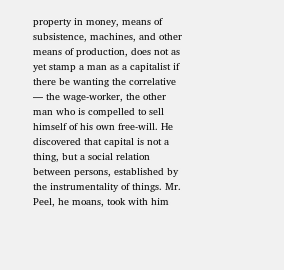property in money, means of subsistence, machines, and other means of production, does not as yet stamp a man as a capitalist if there be wanting the correlative — the wage-worker, the other man who is compelled to sell himself of his own free-will. He discovered that capital is not a thing, but a social relation between persons, established by the instrumentality of things. Mr. Peel, he moans, took with him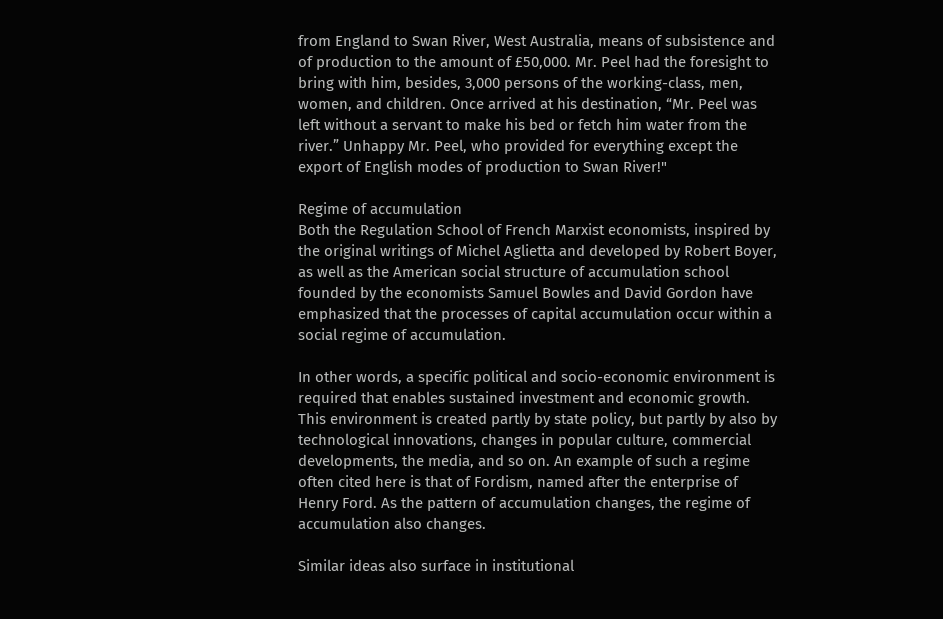from England to Swan River, West Australia, means of subsistence and of production to the amount of £50,000. Mr. Peel had the foresight to bring with him, besides, 3,000 persons of the working-class, men, women, and children. Once arrived at his destination, “Mr. Peel was left without a servant to make his bed or fetch him water from the river.” Unhappy Mr. Peel, who provided for everything except the export of English modes of production to Swan River!"

Regime of accumulation
Both the Regulation School of French Marxist economists, inspired by the original writings of Michel Aglietta and developed by Robert Boyer, as well as the American social structure of accumulation school founded by the economists Samuel Bowles and David Gordon have emphasized that the processes of capital accumulation occur within a social regime of accumulation.

In other words, a specific political and socio-economic environment is required that enables sustained investment and economic growth. This environment is created partly by state policy, but partly by also by technological innovations, changes in popular culture, commercial developments, the media, and so on. An example of such a regime often cited here is that of Fordism, named after the enterprise of Henry Ford. As the pattern of accumulation changes, the regime of accumulation also changes.

Similar ideas also surface in institutional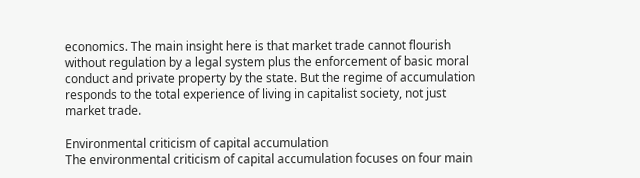economics. The main insight here is that market trade cannot flourish without regulation by a legal system plus the enforcement of basic moral conduct and private property by the state. But the regime of accumulation responds to the total experience of living in capitalist society, not just market trade.

Environmental criticism of capital accumulation
The environmental criticism of capital accumulation focuses on four main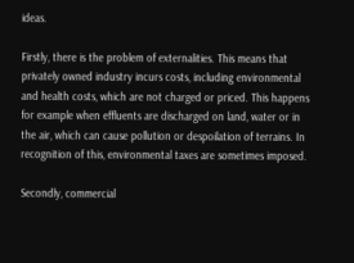ideas.

Firstly, there is the problem of externalities. This means that privately owned industry incurs costs, including environmental and health costs, which are not charged or priced. This happens for example when effluents are discharged on land, water or in the air, which can cause pollution or despoilation of terrains. In recognition of this, environmental taxes are sometimes imposed.

Secondly, commercial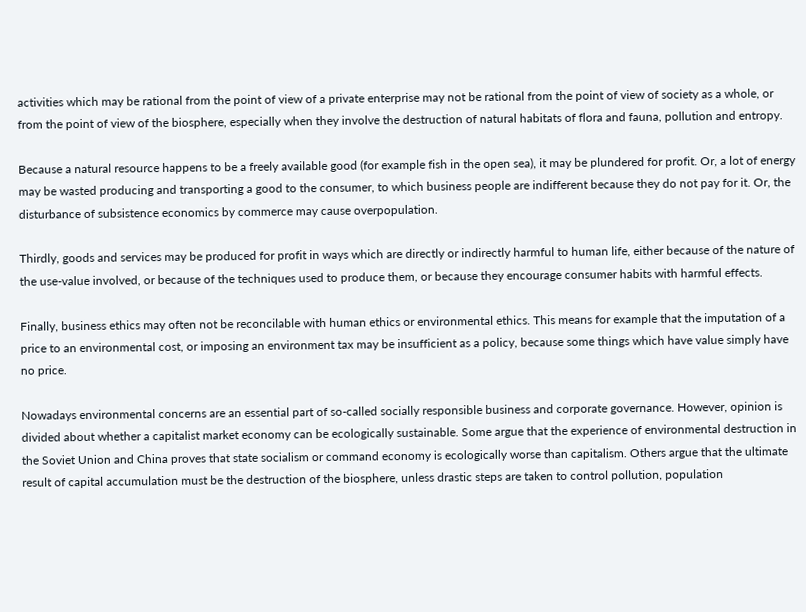activities which may be rational from the point of view of a private enterprise may not be rational from the point of view of society as a whole, or from the point of view of the biosphere, especially when they involve the destruction of natural habitats of flora and fauna, pollution and entropy.

Because a natural resource happens to be a freely available good (for example fish in the open sea), it may be plundered for profit. Or, a lot of energy may be wasted producing and transporting a good to the consumer, to which business people are indifferent because they do not pay for it. Or, the disturbance of subsistence economics by commerce may cause overpopulation.

Thirdly, goods and services may be produced for profit in ways which are directly or indirectly harmful to human life, either because of the nature of the use-value involved, or because of the techniques used to produce them, or because they encourage consumer habits with harmful effects.

Finally, business ethics may often not be reconcilable with human ethics or environmental ethics. This means for example that the imputation of a price to an environmental cost, or imposing an environment tax may be insufficient as a policy, because some things which have value simply have no price.

Nowadays environmental concerns are an essential part of so-called socially responsible business and corporate governance. However, opinion is divided about whether a capitalist market economy can be ecologically sustainable. Some argue that the experience of environmental destruction in the Soviet Union and China proves that state socialism or command economy is ecologically worse than capitalism. Others argue that the ultimate result of capital accumulation must be the destruction of the biosphere, unless drastic steps are taken to control pollution, population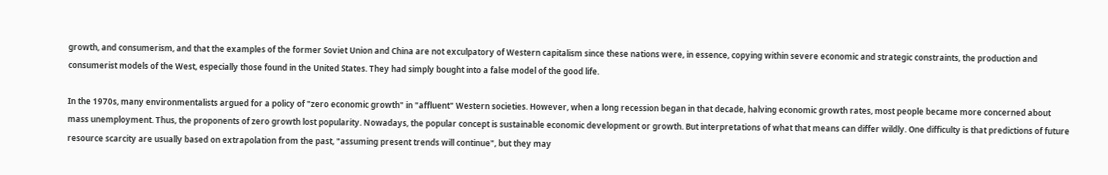growth, and consumerism, and that the examples of the former Soviet Union and China are not exculpatory of Western capitalism since these nations were, in essence, copying within severe economic and strategic constraints, the production and consumerist models of the West, especially those found in the United States. They had simply bought into a false model of the good life.

In the 1970s, many environmentalists argued for a policy of "zero economic growth" in "affluent" Western societies. However, when a long recession began in that decade, halving economic growth rates, most people became more concerned about mass unemployment. Thus, the proponents of zero growth lost popularity. Nowadays, the popular concept is sustainable economic development or growth. But interpretations of what that means can differ wildly. One difficulty is that predictions of future resource scarcity are usually based on extrapolation from the past, "assuming present trends will continue", but they may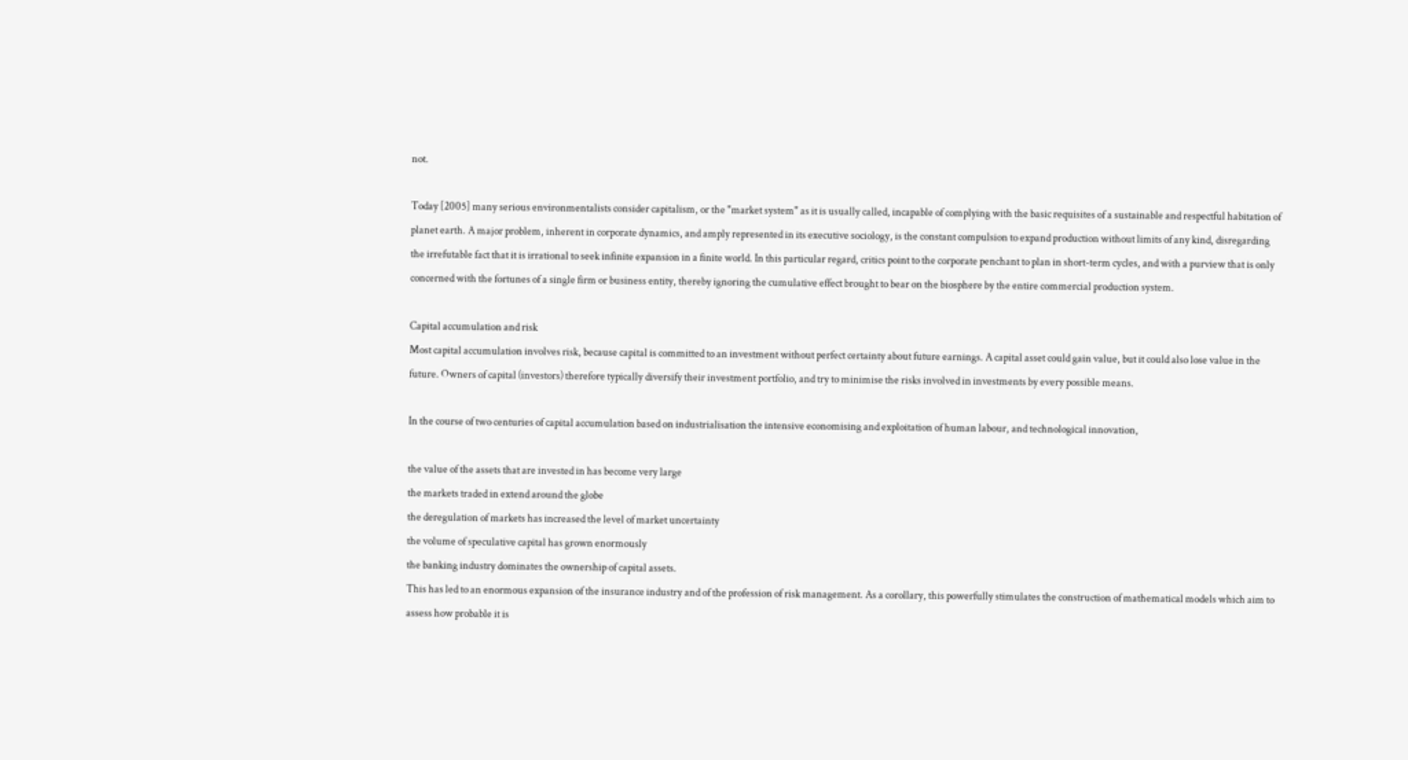not.

Today [2005] many serious environmentalists consider capitalism, or the "market system" as it is usually called, incapable of complying with the basic requisites of a sustainable and respectful habitation of planet earth. A major problem, inherent in corporate dynamics, and amply represented in its executive sociology, is the constant compulsion to expand production without limits of any kind, disregarding the irrefutable fact that it is irrational to seek infinite expansion in a finite world. In this particular regard, critics point to the corporate penchant to plan in short-term cycles, and with a purview that is only concerned with the fortunes of a single firm or business entity, thereby ignoring the cumulative effect brought to bear on the biosphere by the entire commercial production system.

Capital accumulation and risk
Most capital accumulation involves risk, because capital is committed to an investment without perfect certainty about future earnings. A capital asset could gain value, but it could also lose value in the future. Owners of capital (investors) therefore typically diversify their investment portfolio, and try to minimise the risks involved in investments by every possible means.

In the course of two centuries of capital accumulation based on industrialisation the intensive economising and exploitation of human labour, and technological innovation,

the value of the assets that are invested in has become very large
the markets traded in extend around the globe
the deregulation of markets has increased the level of market uncertainty
the volume of speculative capital has grown enormously
the banking industry dominates the ownership of capital assets.
This has led to an enormous expansion of the insurance industry and of the profession of risk management. As a corollary, this powerfully stimulates the construction of mathematical models which aim to assess how probable it is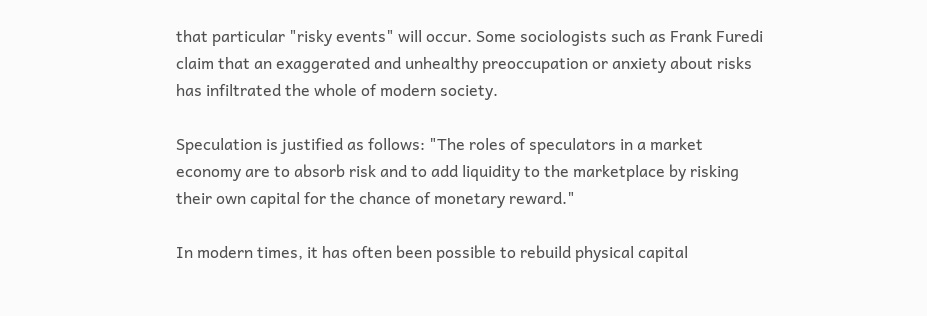that particular "risky events" will occur. Some sociologists such as Frank Furedi claim that an exaggerated and unhealthy preoccupation or anxiety about risks has infiltrated the whole of modern society.

Speculation is justified as follows: "The roles of speculators in a market economy are to absorb risk and to add liquidity to the marketplace by risking their own capital for the chance of monetary reward."

In modern times, it has often been possible to rebuild physical capital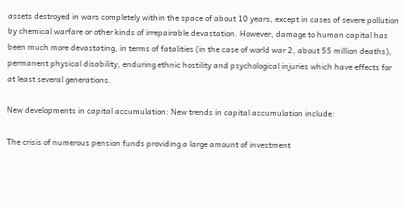assets destroyed in wars completely within the space of about 10 years, except in cases of severe pollution by chemical warfare or other kinds of irrepairable devastation. However, damage to human capital has been much more devastating, in terms of fatalities (in the case of world war 2, about 55 million deaths), permanent physical disability, enduring ethnic hostility and psychological injuries which have effects for at least several generations.

New developments in capital accumulation: New trends in capital accumulation include:

The crisis of numerous pension funds providing a large amount of investment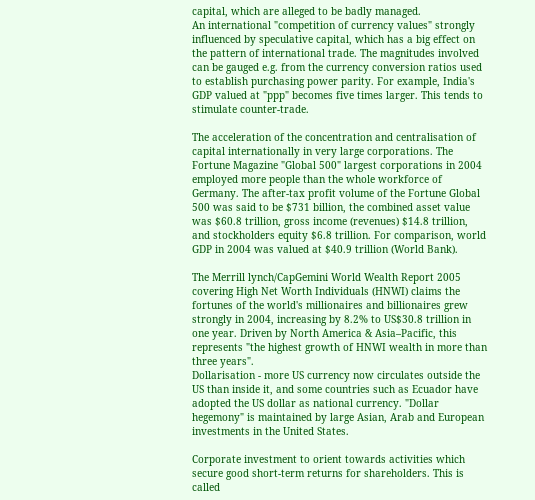capital, which are alleged to be badly managed.
An international "competition of currency values" strongly influenced by speculative capital, which has a big effect on the pattern of international trade. The magnitudes involved can be gauged e.g. from the currency conversion ratios used to establish purchasing power parity. For example, India's GDP valued at "ppp" becomes five times larger. This tends to stimulate counter-trade.

The acceleration of the concentration and centralisation of capital internationally in very large corporations. The Fortune Magazine "Global 500" largest corporations in 2004 employed more people than the whole workforce of Germany. The after-tax profit volume of the Fortune Global 500 was said to be $731 billion, the combined asset value was $60.8 trillion, gross income (revenues) $14.8 trillion, and stockholders equity $6.8 trillion. For comparison, world GDP in 2004 was valued at $40.9 trillion (World Bank).

The Merrill lynch/CapGemini World Wealth Report 2005 covering High Net Worth Individuals (HNWI) claims the fortunes of the world's millionaires and billionaires grew strongly in 2004, increasing by 8.2% to US$30.8 trillion in one year. Driven by North America & Asia–Pacific, this represents "the highest growth of HNWI wealth in more than three years".
Dollarisation - more US currency now circulates outside the US than inside it, and some countries such as Ecuador have adopted the US dollar as national currency. "Dollar hegemony" is maintained by large Asian, Arab and European investments in the United States.

Corporate investment to orient towards activities which secure good short-term returns for shareholders. This is called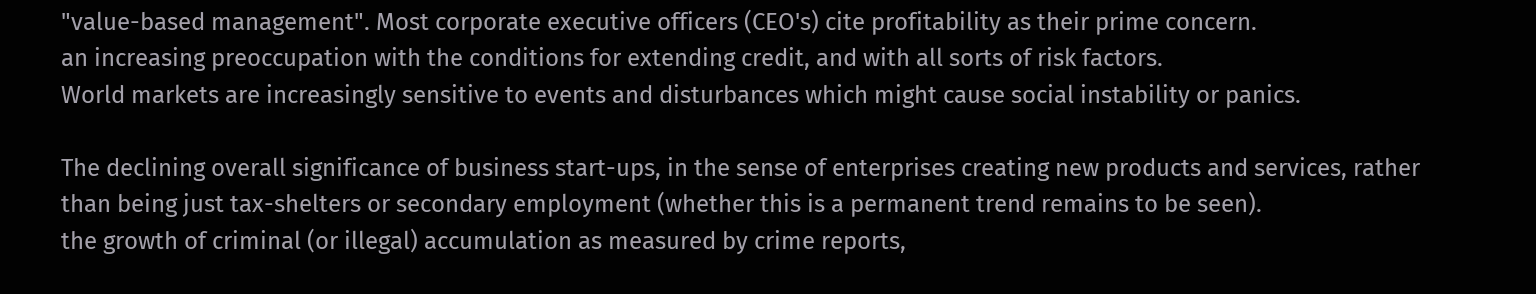"value-based management". Most corporate executive officers (CEO's) cite profitability as their prime concern.
an increasing preoccupation with the conditions for extending credit, and with all sorts of risk factors.
World markets are increasingly sensitive to events and disturbances which might cause social instability or panics.

The declining overall significance of business start-ups, in the sense of enterprises creating new products and services, rather than being just tax-shelters or secondary employment (whether this is a permanent trend remains to be seen).
the growth of criminal (or illegal) accumulation as measured by crime reports,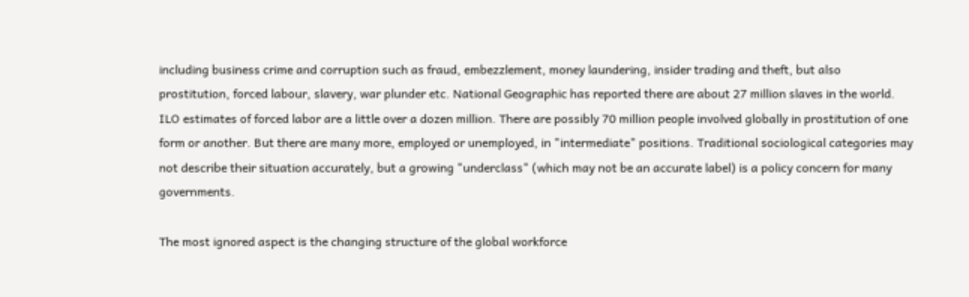including business crime and corruption such as fraud, embezzlement, money laundering, insider trading and theft, but also prostitution, forced labour, slavery, war plunder etc. National Geographic has reported there are about 27 million slaves in the world. ILO estimates of forced labor are a little over a dozen million. There are possibly 70 million people involved globally in prostitution of one form or another. But there are many more, employed or unemployed, in "intermediate" positions. Traditional sociological categories may not describe their situation accurately, but a growing "underclass" (which may not be an accurate label) is a policy concern for many governments.

The most ignored aspect is the changing structure of the global workforce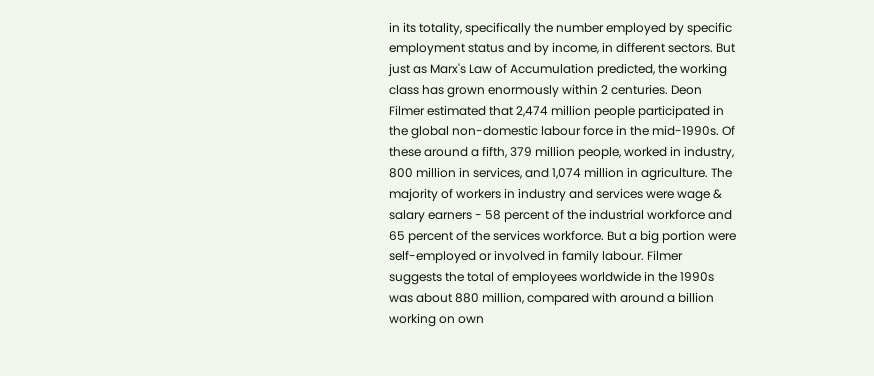in its totality, specifically the number employed by specific employment status and by income, in different sectors. But just as Marx's Law of Accumulation predicted, the working class has grown enormously within 2 centuries. Deon Filmer estimated that 2,474 million people participated in the global non-domestic labour force in the mid-1990s. Of these around a fifth, 379 million people, worked in industry, 800 million in services, and 1,074 million in agriculture. The majority of workers in industry and services were wage & salary earners - 58 percent of the industrial workforce and 65 percent of the services workforce. But a big portion were self-employed or involved in family labour. Filmer suggests the total of employees worldwide in the 1990s was about 880 million, compared with around a billion working on own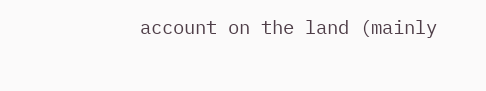account on the land (mainly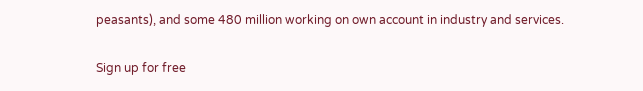peasants), and some 480 million working on own account in industry and services.

Sign up for free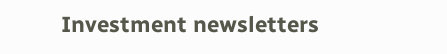Investment newsletters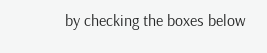by checking the boxes below